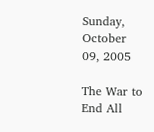Sunday, October 09, 2005

The War to End All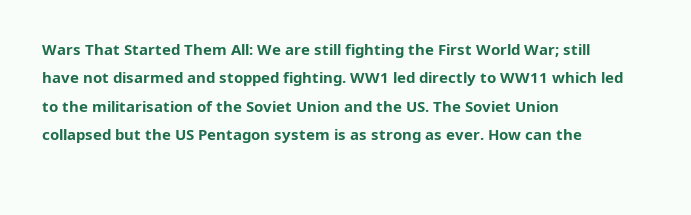Wars That Started Them All: We are still fighting the First World War; still have not disarmed and stopped fighting. WW1 led directly to WW11 which led to the militarisation of the Soviet Union and the US. The Soviet Union collapsed but the US Pentagon system is as strong as ever. How can the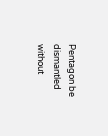Pentagon be dismantled without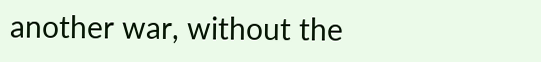another war, without the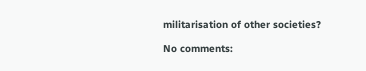militarisation of other societies?

No comments: